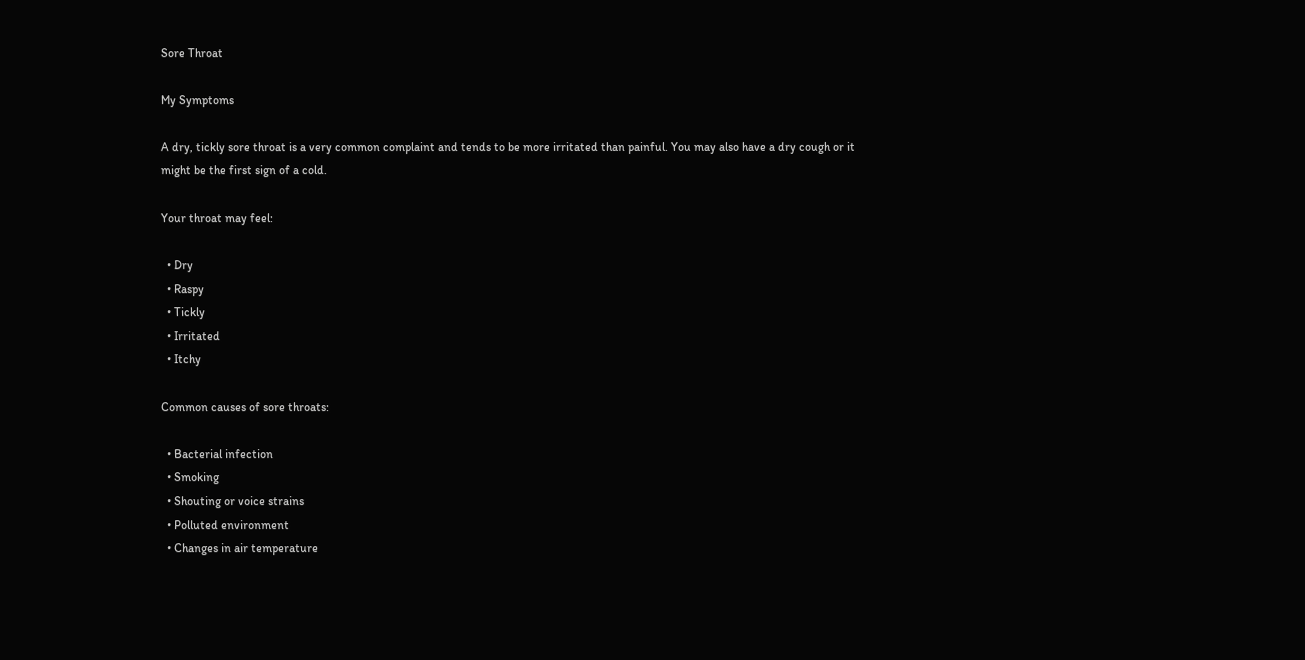Sore Throat

My Symptoms

A dry, tickly sore throat is a very common complaint and tends to be more irritated than painful. You may also have a dry cough or it might be the first sign of a cold.

Your throat may feel:

  • Dry
  • Raspy
  • Tickly
  • Irritated
  • Itchy

Common causes of sore throats:

  • Bacterial infection
  • Smoking
  • Shouting or voice strains
  • Polluted environment
  • Changes in air temperature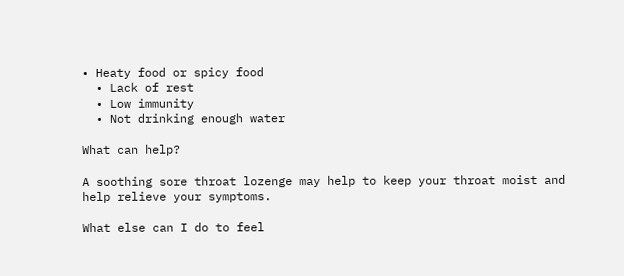• Heaty food or spicy food
  • Lack of rest
  • Low immunity
  • Not drinking enough water

What can help?

A soothing sore throat lozenge may help to keep your throat moist and help relieve your symptoms.

What else can I do to feel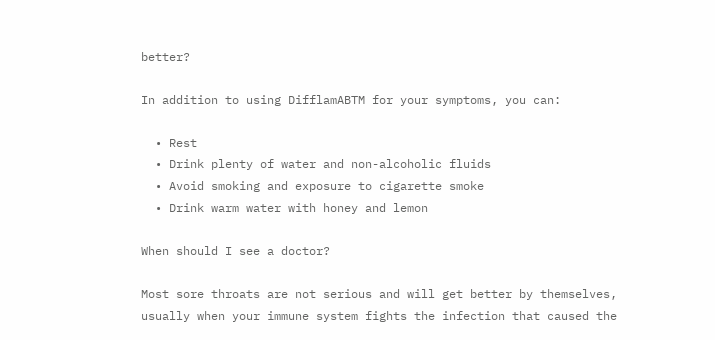better?

In addition to using DifflamABTM for your symptoms, you can:

  • Rest
  • Drink plenty of water and non-alcoholic fluids
  • Avoid smoking and exposure to cigarette smoke
  • Drink warm water with honey and lemon

When should I see a doctor?

Most sore throats are not serious and will get better by themselves, usually when your immune system fights the infection that caused the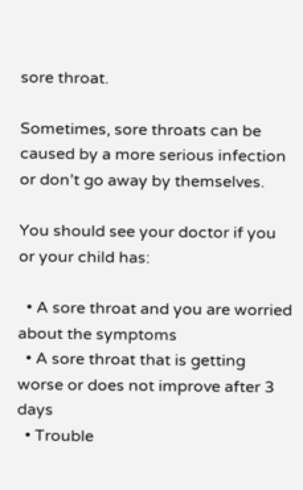sore throat.

Sometimes, sore throats can be caused by a more serious infection or don’t go away by themselves.

You should see your doctor if you or your child has:

  • A sore throat and you are worried about the symptoms
  • A sore throat that is getting worse or does not improve after 3 days
  • Trouble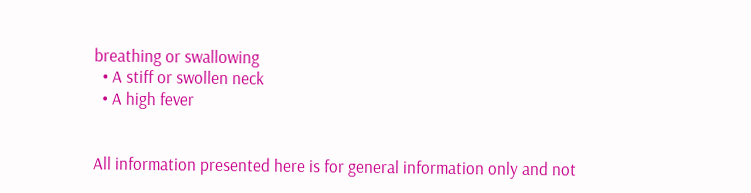breathing or swallowing
  • A stiff or swollen neck
  • A high fever


All information presented here is for general information only and not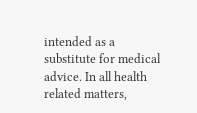intended as a substitute for medical advice. In all health related matters,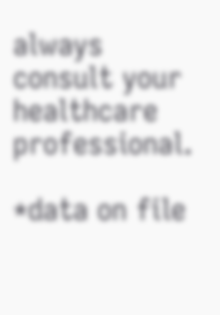always consult your healthcare professional.

*data on file